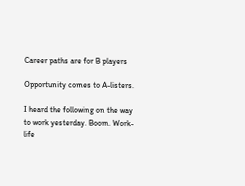Career paths are for B players

Opportunity comes to A-listers.

I heard the following on the way to work yesterday. Boom. Work-life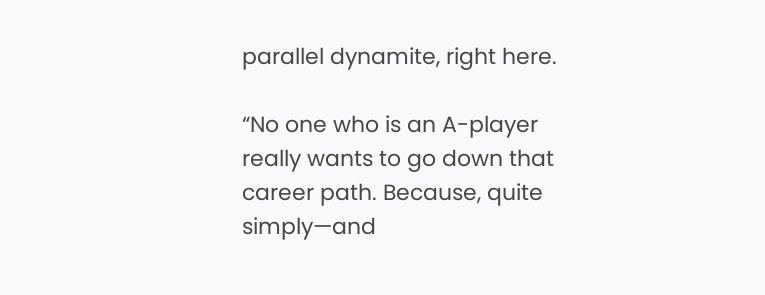parallel dynamite, right here.

“No one who is an A-player really wants to go down that career path. Because, quite simply—and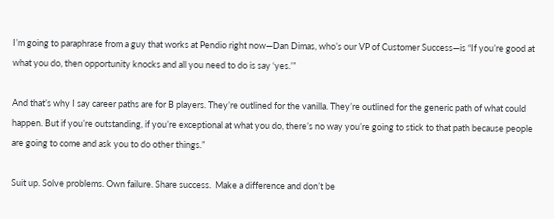I’m going to paraphrase from a guy that works at Pendio right now—Dan Dimas, who’s our VP of Customer Success—is “If you’re good at what you do, then opportunity knocks and all you need to do is say ‘yes.’”

And that’s why I say career paths are for B players. They’re outlined for the vanilla. They’re outlined for the generic path of what could happen. But if you’re outstanding, if you’re exceptional at what you do, there’s no way you’re going to stick to that path because people are going to come and ask you to do other things.”

Suit up. Solve problems. Own failure. Share success.  Make a difference and don’t be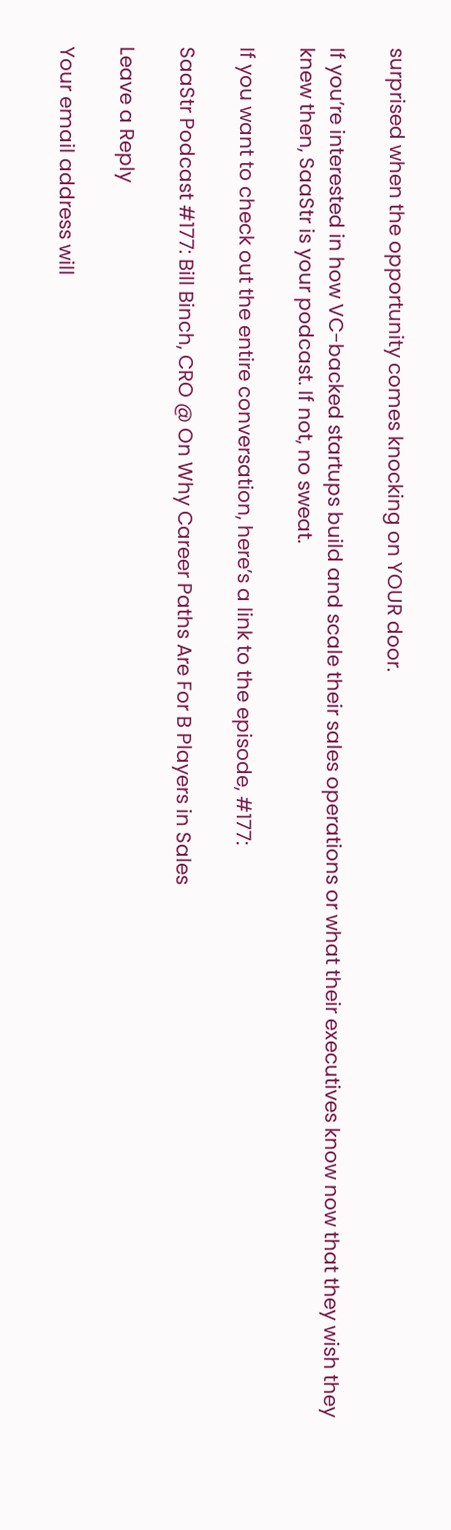surprised when the opportunity comes knocking on YOUR door.

If you’re interested in how VC-backed startups build and scale their sales operations or what their executives know now that they wish they knew then, SaaStr is your podcast. If not, no sweat.

If you want to check out the entire conversation, here’s a link to the episode, #177:

SaaStr Podcast #177: Bill Binch, CRO @ On Why Career Paths Are For B Players in Sales

Leave a Reply

Your email address will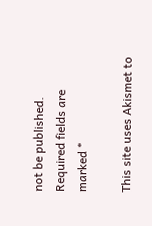not be published. Required fields are marked *

This site uses Akismet to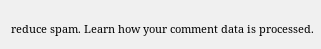reduce spam. Learn how your comment data is processed.